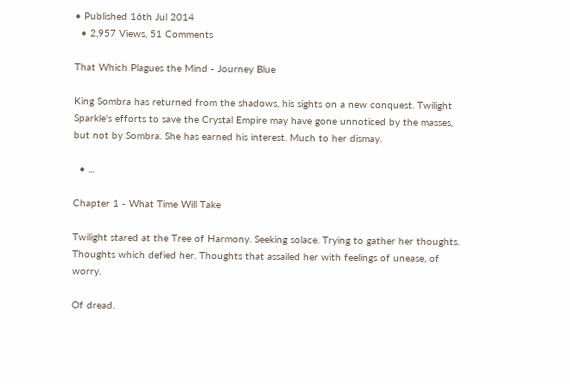• Published 16th Jul 2014
  • 2,957 Views, 51 Comments

That Which Plagues the Mind - Journey Blue

King Sombra has returned from the shadows, his sights on a new conquest. Twilight Sparkle's efforts to save the Crystal Empire may have gone unnoticed by the masses, but not by Sombra. She has earned his interest. Much to her dismay.

  • ...

Chapter 1 - What Time Will Take

Twilight stared at the Tree of Harmony. Seeking solace. Trying to gather her thoughts. Thoughts which defied her. Thoughts that assailed her with feelings of unease, of worry.

Of dread.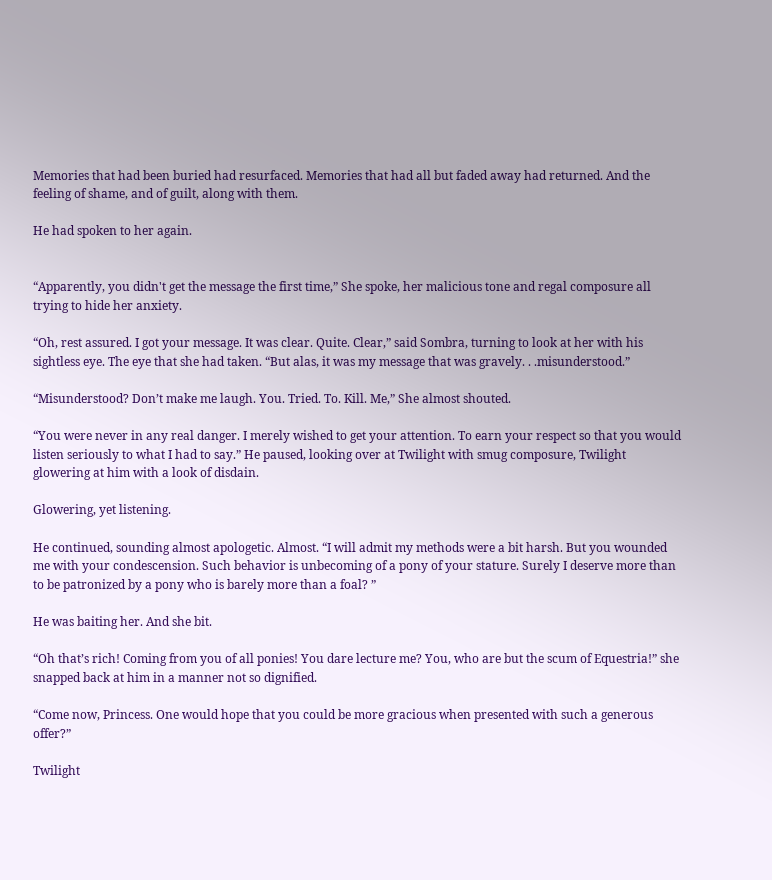Memories that had been buried had resurfaced. Memories that had all but faded away had returned. And the feeling of shame, and of guilt, along with them.

He had spoken to her again.


“Apparently, you didn't get the message the first time,” She spoke, her malicious tone and regal composure all trying to hide her anxiety.

“Oh, rest assured. I got your message. It was clear. Quite. Clear,” said Sombra, turning to look at her with his sightless eye. The eye that she had taken. “But alas, it was my message that was gravely. . .misunderstood.”

“Misunderstood? Don’t make me laugh. You. Tried. To. Kill. Me,” She almost shouted.

“You were never in any real danger. I merely wished to get your attention. To earn your respect so that you would listen seriously to what I had to say.” He paused, looking over at Twilight with smug composure, Twilight glowering at him with a look of disdain.

Glowering, yet listening.

He continued, sounding almost apologetic. Almost. “I will admit my methods were a bit harsh. But you wounded me with your condescension. Such behavior is unbecoming of a pony of your stature. Surely I deserve more than to be patronized by a pony who is barely more than a foal? ”

He was baiting her. And she bit.

“Oh that’s rich! Coming from you of all ponies! You dare lecture me? You, who are but the scum of Equestria!” she snapped back at him in a manner not so dignified.

“Come now, Princess. One would hope that you could be more gracious when presented with such a generous offer?”

Twilight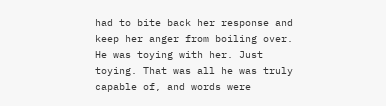had to bite back her response and keep her anger from boiling over. He was toying with her. Just toying. That was all he was truly capable of, and words were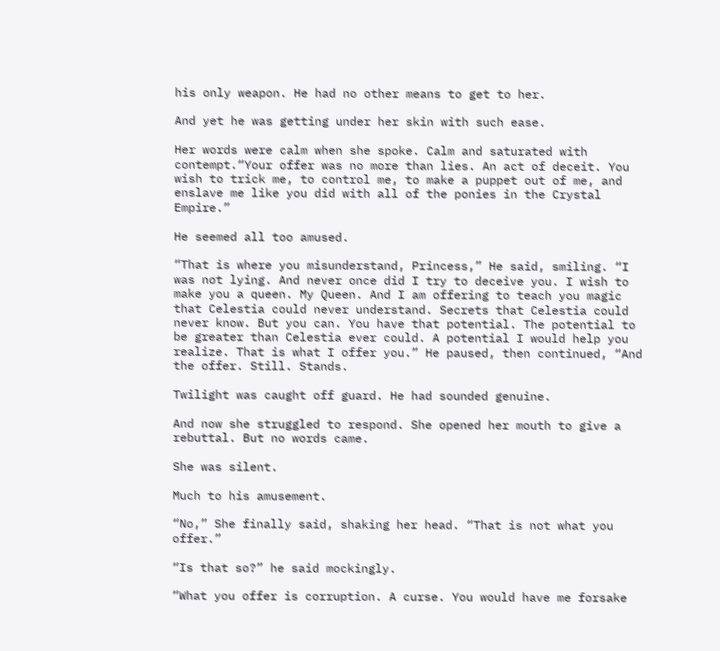his only weapon. He had no other means to get to her.

And yet he was getting under her skin with such ease.

Her words were calm when she spoke. Calm and saturated with contempt.“Your offer was no more than lies. An act of deceit. You wish to trick me, to control me, to make a puppet out of me, and enslave me like you did with all of the ponies in the Crystal Empire.”

He seemed all too amused.

“That is where you misunderstand, Princess,” He said, smiling. “I was not lying. And never once did I try to deceive you. I wish to make you a queen. My Queen. And I am offering to teach you magic that Celestia could never understand. Secrets that Celestia could never know. But you can. You have that potential. The potential to be greater than Celestia ever could. A potential I would help you realize. That is what I offer you.” He paused, then continued, “And the offer. Still. Stands.

Twilight was caught off guard. He had sounded genuine.

And now she struggled to respond. She opened her mouth to give a rebuttal. But no words came.

She was silent.

Much to his amusement.

“No,” She finally said, shaking her head. “That is not what you offer.”

“Is that so?” he said mockingly.

“What you offer is corruption. A curse. You would have me forsake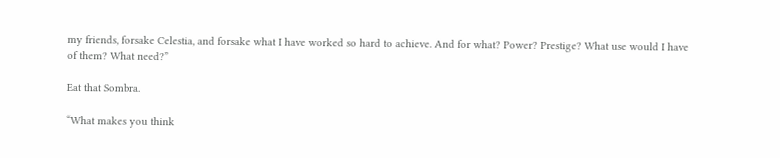my friends, forsake Celestia, and forsake what I have worked so hard to achieve. And for what? Power? Prestige? What use would I have of them? What need?”

Eat that Sombra.

“What makes you think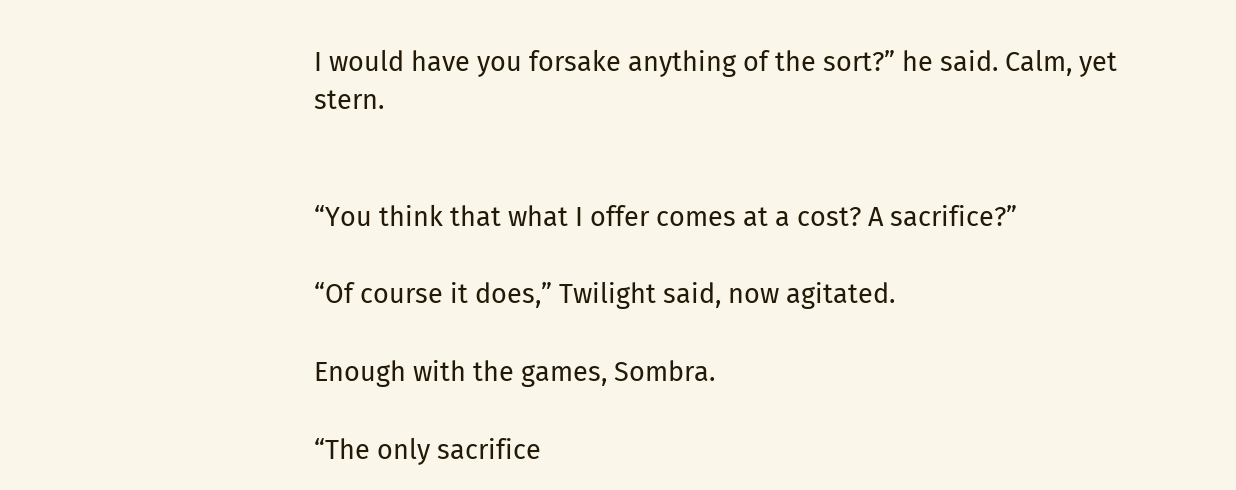I would have you forsake anything of the sort?” he said. Calm, yet stern.


“You think that what I offer comes at a cost? A sacrifice?”

“Of course it does,” Twilight said, now agitated.

Enough with the games, Sombra.

“The only sacrifice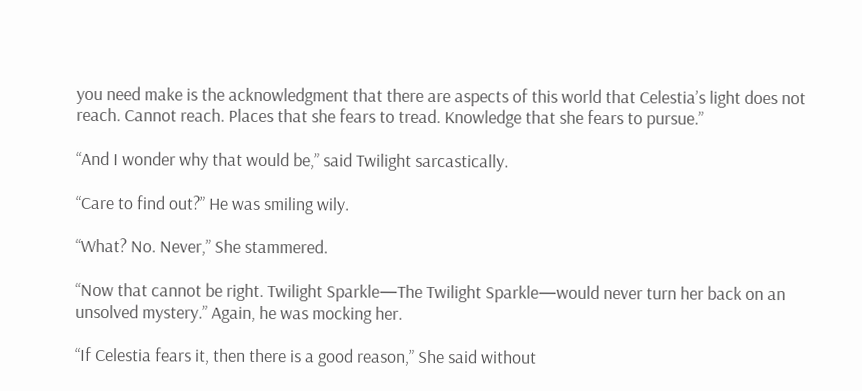you need make is the acknowledgment that there are aspects of this world that Celestia’s light does not reach. Cannot reach. Places that she fears to tread. Knowledge that she fears to pursue.”

“And I wonder why that would be,” said Twilight sarcastically.

“Care to find out?” He was smiling wily.

“What? No. Never,” She stammered.

“Now that cannot be right. Twilight Sparkle—The Twilight Sparkle—would never turn her back on an unsolved mystery.” Again, he was mocking her.

“If Celestia fears it, then there is a good reason,” She said without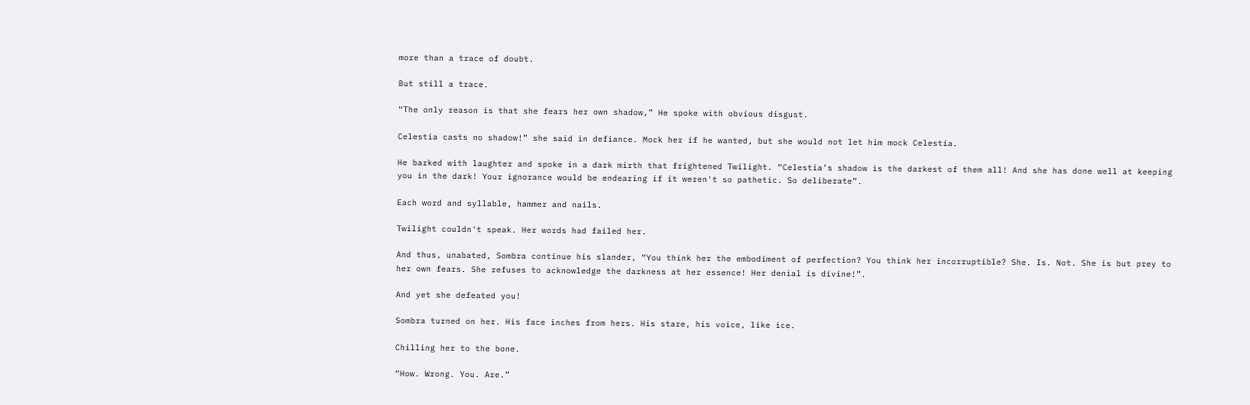more than a trace of doubt.

But still a trace.

“The only reason is that she fears her own shadow,” He spoke with obvious disgust.

Celestia casts no shadow!” she said in defiance. Mock her if he wanted, but she would not let him mock Celestia.

He barked with laughter and spoke in a dark mirth that frightened Twilight. “Celestia’s shadow is the darkest of them all! And she has done well at keeping you in the dark! Your ignorance would be endearing if it weren't so pathetic. So deliberate”.

Each word and syllable, hammer and nails.

Twilight couldn't speak. Her words had failed her.

And thus, unabated, Sombra continue his slander, “You think her the embodiment of perfection? You think her incorruptible? She. Is. Not. She is but prey to her own fears. She refuses to acknowledge the darkness at her essence! Her denial is divine!”.

And yet she defeated you!

Sombra turned on her. His face inches from hers. His stare, his voice, like ice.

Chilling her to the bone.

“How. Wrong. You. Are.”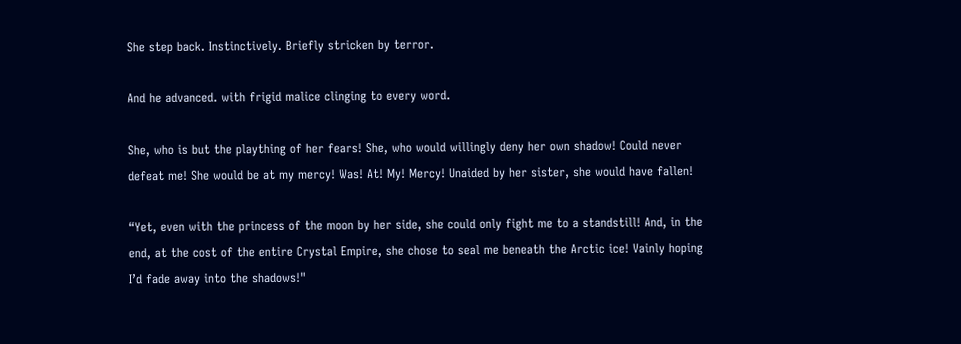She step back. Instinctively. Briefly stricken by terror.

And he advanced. with frigid malice clinging to every word.

She, who is but the plaything of her fears! She, who would willingly deny her own shadow! Could never defeat me! She would be at my mercy! Was! At! My! Mercy! Unaided by her sister, she would have fallen!

“Yet, even with the princess of the moon by her side, she could only fight me to a standstill! And, in the end, at the cost of the entire Crystal Empire, she chose to seal me beneath the Arctic ice! Vainly hoping I’d fade away into the shadows!"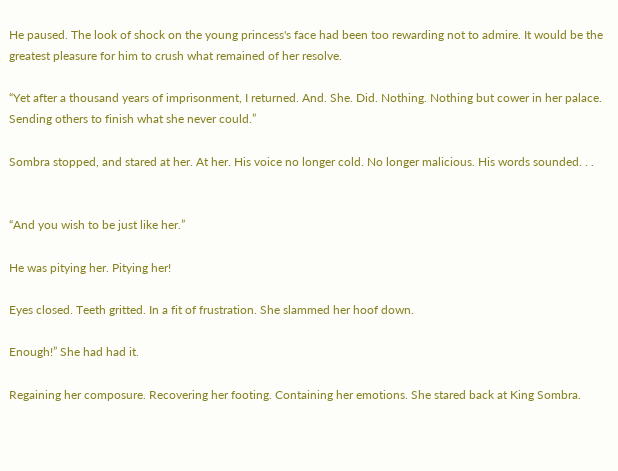He paused. The look of shock on the young princess's face had been too rewarding not to admire. It would be the greatest pleasure for him to crush what remained of her resolve.

“Yet after a thousand years of imprisonment, I returned. And. She. Did. Nothing. Nothing but cower in her palace. Sending others to finish what she never could.”

Sombra stopped, and stared at her. At her. His voice no longer cold. No longer malicious. His words sounded. . .


“And you wish to be just like her.”

He was pitying her. Pitying her!

Eyes closed. Teeth gritted. In a fit of frustration. She slammed her hoof down.

Enough!” She had had it.

Regaining her composure. Recovering her footing. Containing her emotions. She stared back at King Sombra.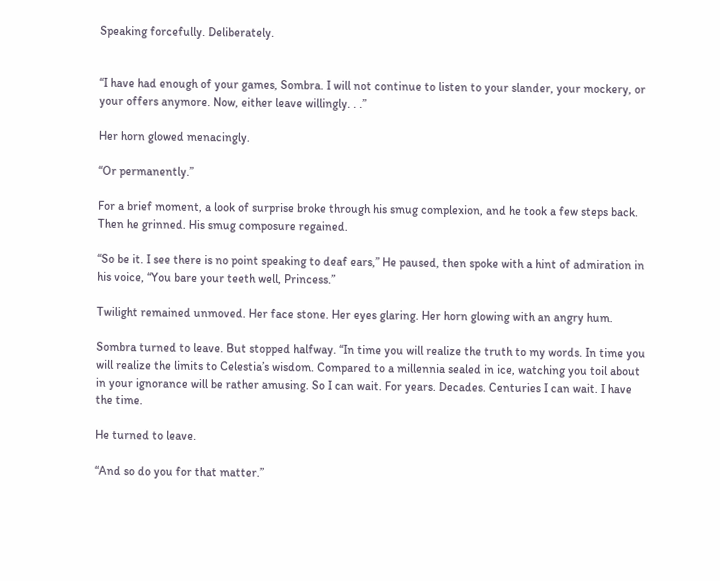Speaking forcefully. Deliberately.


“I have had enough of your games, Sombra. I will not continue to listen to your slander, your mockery, or your offers anymore. Now, either leave willingly. . .”

Her horn glowed menacingly.

“Or permanently.”

For a brief moment, a look of surprise broke through his smug complexion, and he took a few steps back. Then he grinned. His smug composure regained.

“So be it. I see there is no point speaking to deaf ears,” He paused, then spoke with a hint of admiration in his voice, “You bare your teeth well, Princess.”

Twilight remained unmoved. Her face stone. Her eyes glaring. Her horn glowing with an angry hum.

Sombra turned to leave. But stopped halfway. “In time you will realize the truth to my words. In time you will realize the limits to Celestia’s wisdom. Compared to a millennia sealed in ice, watching you toil about in your ignorance will be rather amusing. So I can wait. For years. Decades. Centuries I can wait. I have the time.

He turned to leave.

“And so do you for that matter.”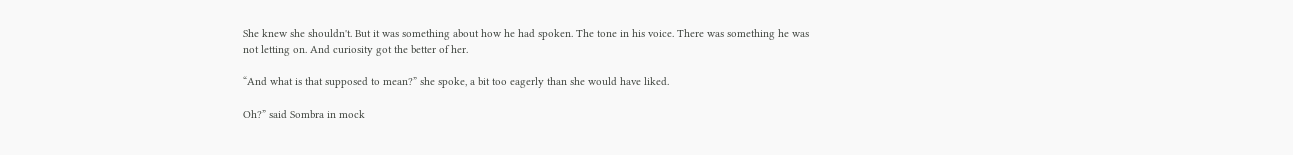She knew she shouldn't. But it was something about how he had spoken. The tone in his voice. There was something he was not letting on. And curiosity got the better of her.

“And what is that supposed to mean?” she spoke, a bit too eagerly than she would have liked.

Oh?” said Sombra in mock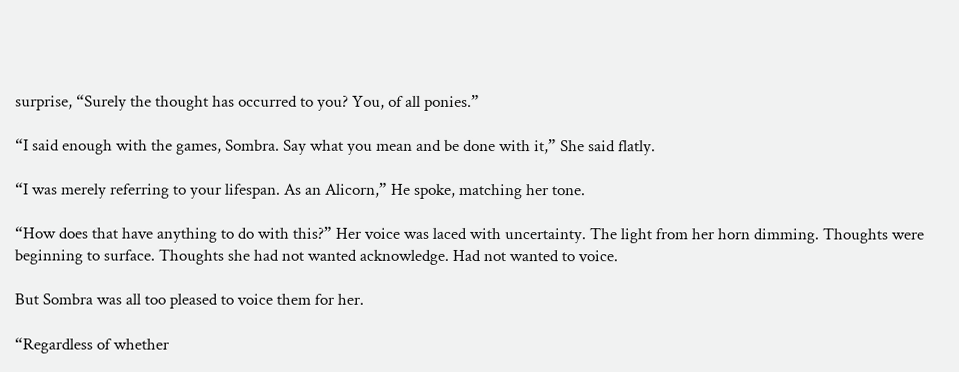surprise, “Surely the thought has occurred to you? You, of all ponies.”

“I said enough with the games, Sombra. Say what you mean and be done with it,” She said flatly.

“I was merely referring to your lifespan. As an Alicorn,” He spoke, matching her tone.

“How does that have anything to do with this?” Her voice was laced with uncertainty. The light from her horn dimming. Thoughts were beginning to surface. Thoughts she had not wanted acknowledge. Had not wanted to voice.

But Sombra was all too pleased to voice them for her.

“Regardless of whether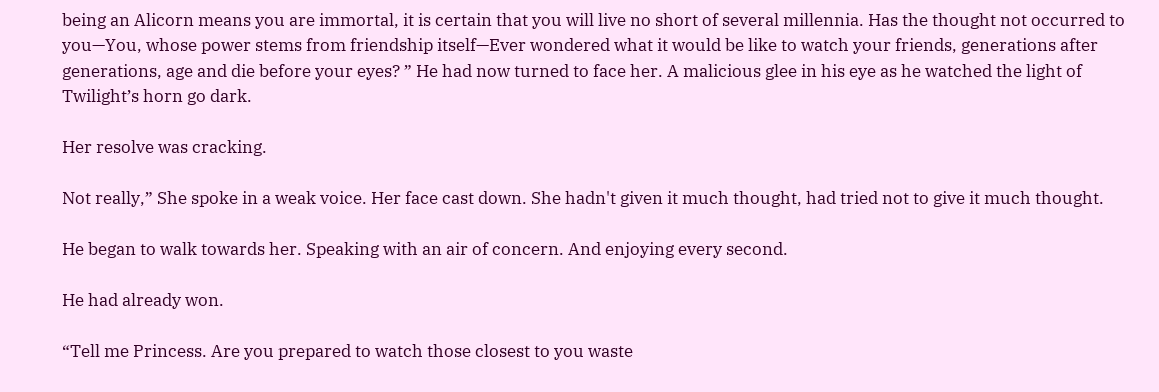being an Alicorn means you are immortal, it is certain that you will live no short of several millennia. Has the thought not occurred to you—You, whose power stems from friendship itself—Ever wondered what it would be like to watch your friends, generations after generations, age and die before your eyes? ” He had now turned to face her. A malicious glee in his eye as he watched the light of Twilight’s horn go dark.

Her resolve was cracking.

Not really,” She spoke in a weak voice. Her face cast down. She hadn't given it much thought, had tried not to give it much thought.

He began to walk towards her. Speaking with an air of concern. And enjoying every second.

He had already won.

“Tell me Princess. Are you prepared to watch those closest to you waste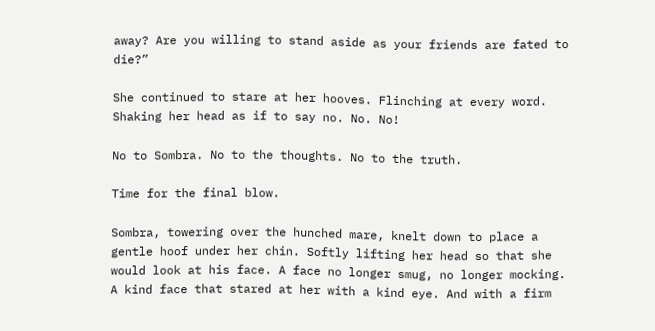away? Are you willing to stand aside as your friends are fated to die?”

She continued to stare at her hooves. Flinching at every word. Shaking her head as if to say no. No. No!

No to Sombra. No to the thoughts. No to the truth.

Time for the final blow.

Sombra, towering over the hunched mare, knelt down to place a gentle hoof under her chin. Softly lifting her head so that she would look at his face. A face no longer smug, no longer mocking. A kind face that stared at her with a kind eye. And with a firm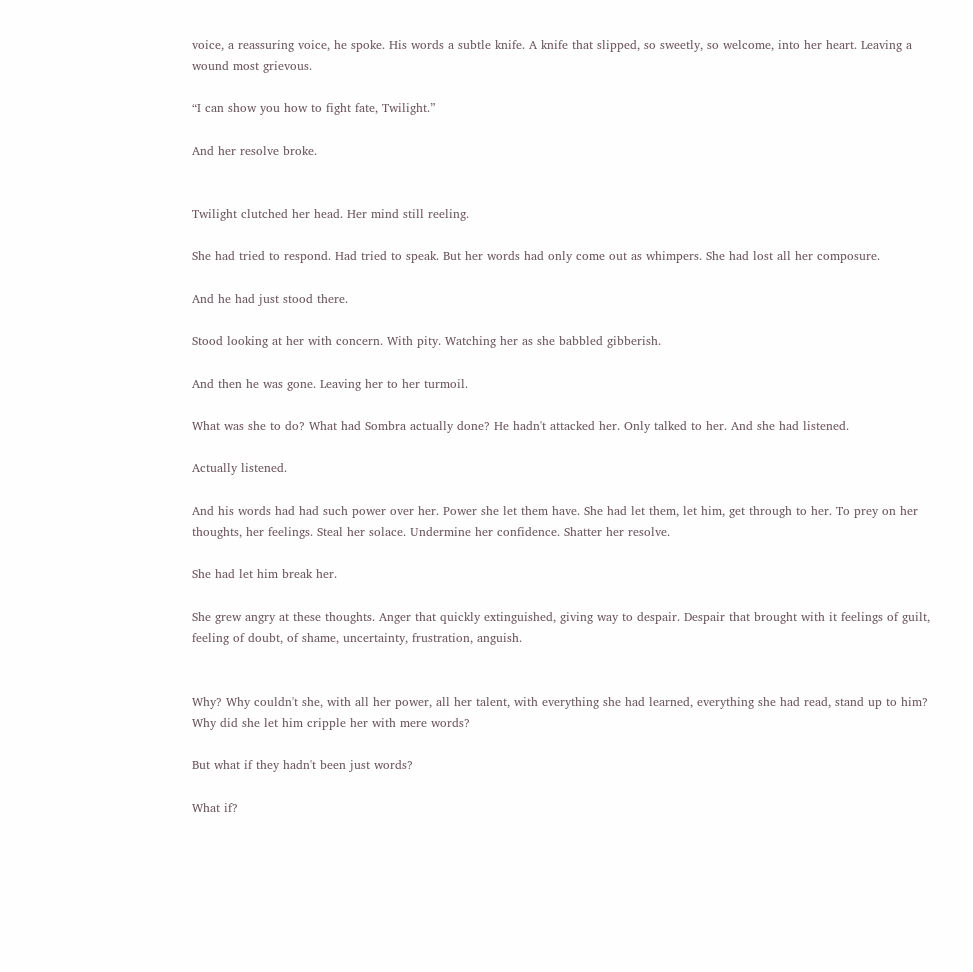voice, a reassuring voice, he spoke. His words a subtle knife. A knife that slipped, so sweetly, so welcome, into her heart. Leaving a wound most grievous.

“I can show you how to fight fate, Twilight.”

And her resolve broke.


Twilight clutched her head. Her mind still reeling.

She had tried to respond. Had tried to speak. But her words had only come out as whimpers. She had lost all her composure.

And he had just stood there.

Stood looking at her with concern. With pity. Watching her as she babbled gibberish.

And then he was gone. Leaving her to her turmoil.

What was she to do? What had Sombra actually done? He hadn't attacked her. Only talked to her. And she had listened.

Actually listened.

And his words had had such power over her. Power she let them have. She had let them, let him, get through to her. To prey on her thoughts, her feelings. Steal her solace. Undermine her confidence. Shatter her resolve.

She had let him break her.

She grew angry at these thoughts. Anger that quickly extinguished, giving way to despair. Despair that brought with it feelings of guilt, feeling of doubt, of shame, uncertainty, frustration, anguish.


Why? Why couldn't she, with all her power, all her talent, with everything she had learned, everything she had read, stand up to him? Why did she let him cripple her with mere words?

But what if they hadn't been just words?

What if?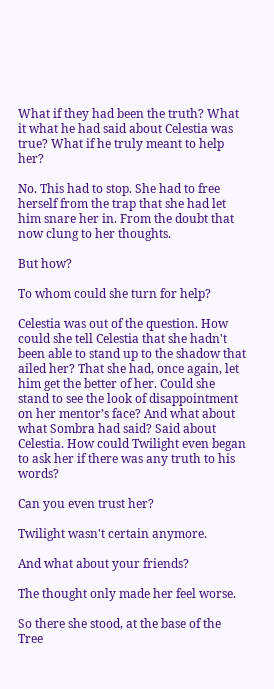What if they had been the truth? What it what he had said about Celestia was true? What if he truly meant to help her?

No. This had to stop. She had to free herself from the trap that she had let him snare her in. From the doubt that now clung to her thoughts.

But how?

To whom could she turn for help?

Celestia was out of the question. How could she tell Celestia that she hadn't been able to stand up to the shadow that ailed her? That she had, once again, let him get the better of her. Could she stand to see the look of disappointment on her mentor’s face? And what about what Sombra had said? Said about Celestia. How could Twilight even began to ask her if there was any truth to his words?

Can you even trust her?

Twilight wasn't certain anymore.

And what about your friends?

The thought only made her feel worse.

So there she stood, at the base of the Tree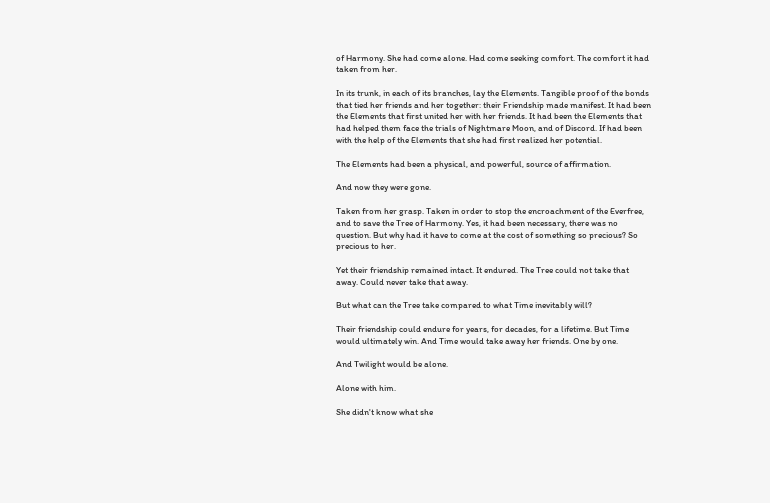of Harmony. She had come alone. Had come seeking comfort. The comfort it had taken from her.

In its trunk, in each of its branches, lay the Elements. Tangible proof of the bonds that tied her friends and her together: their Friendship made manifest. It had been the Elements that first united her with her friends. It had been the Elements that had helped them face the trials of Nightmare Moon, and of Discord. If had been with the help of the Elements that she had first realized her potential.

The Elements had been a physical, and powerful, source of affirmation.

And now they were gone.

Taken from her grasp. Taken in order to stop the encroachment of the Everfree, and to save the Tree of Harmony. Yes, it had been necessary, there was no question. But why had it have to come at the cost of something so precious? So precious to her.

Yet their friendship remained intact. It endured. The Tree could not take that away. Could never take that away.

But what can the Tree take compared to what Time inevitably will?

Their friendship could endure for years, for decades, for a lifetime. But Time would ultimately win. And Time would take away her friends. One by one.

And Twilight would be alone.

Alone with him.

She didn't know what she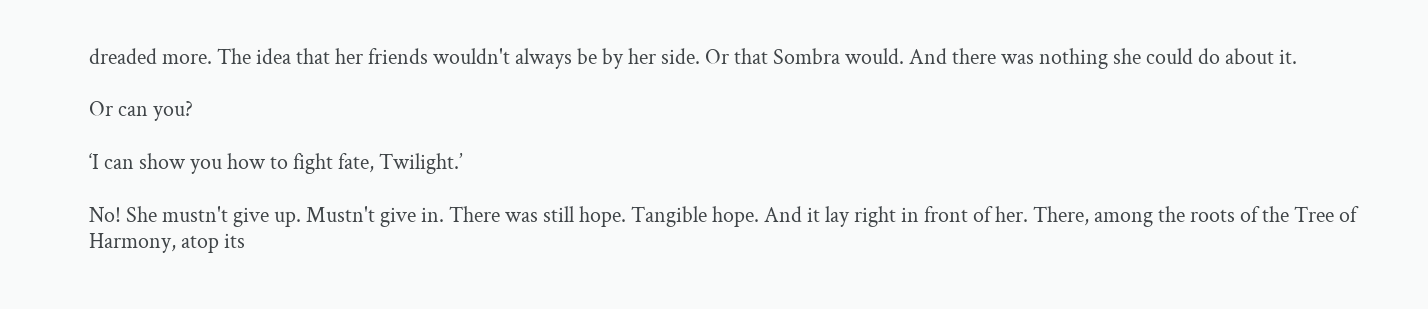dreaded more. The idea that her friends wouldn't always be by her side. Or that Sombra would. And there was nothing she could do about it.

Or can you?

‘I can show you how to fight fate, Twilight.’

No! She mustn't give up. Mustn't give in. There was still hope. Tangible hope. And it lay right in front of her. There, among the roots of the Tree of Harmony, atop its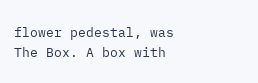flower pedestal, was The Box. A box with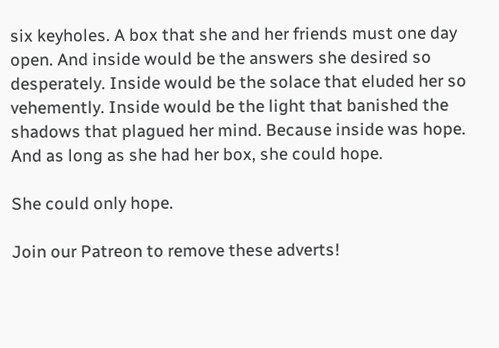six keyholes. A box that she and her friends must one day open. And inside would be the answers she desired so desperately. Inside would be the solace that eluded her so vehemently. Inside would be the light that banished the shadows that plagued her mind. Because inside was hope. And as long as she had her box, she could hope.

She could only hope.

Join our Patreon to remove these adverts!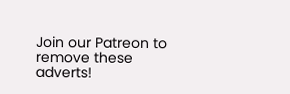Join our Patreon to remove these adverts!